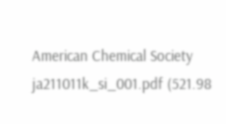American Chemical Society
ja211011k_si_001.pdf (521.98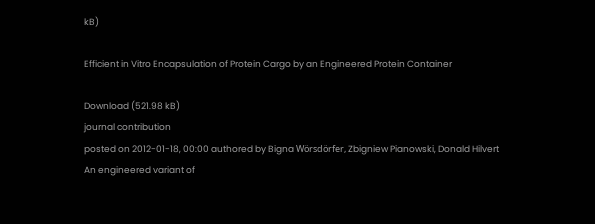kB)

Efficient in Vitro Encapsulation of Protein Cargo by an Engineered Protein Container

Download (521.98 kB)
journal contribution
posted on 2012-01-18, 00:00 authored by Bigna Wörsdörfer, Zbigniew Pianowski, Donald Hilvert
An engineered variant of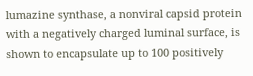lumazine synthase, a nonviral capsid protein with a negatively charged luminal surface, is shown to encapsulate up to 100 positively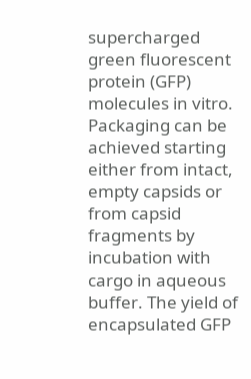supercharged green fluorescent protein (GFP) molecules in vitro. Packaging can be achieved starting either from intact, empty capsids or from capsid fragments by incubation with cargo in aqueous buffer. The yield of encapsulated GFP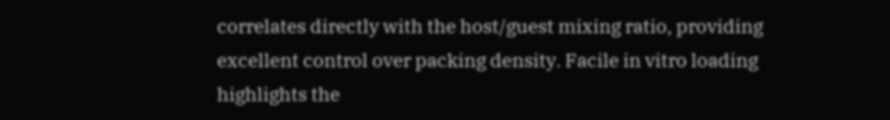correlates directly with the host/guest mixing ratio, providing excellent control over packing density. Facile in vitro loading highlights the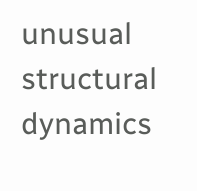unusual structural dynamics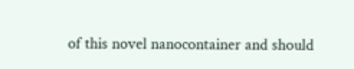of this novel nanocontainer and should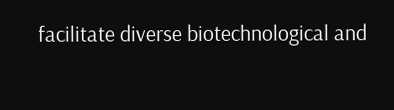facilitate diverse biotechnological and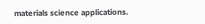materials science applications.